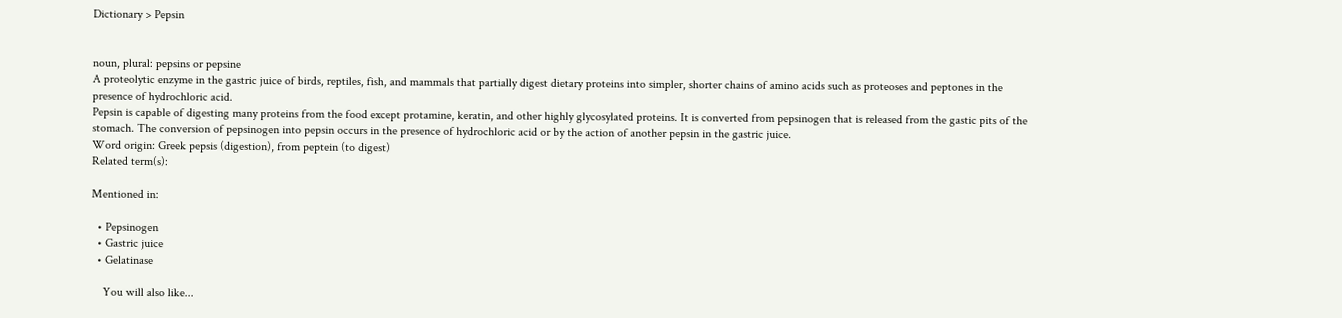Dictionary > Pepsin


noun, plural: pepsins or pepsine
A proteolytic enzyme in the gastric juice of birds, reptiles, fish, and mammals that partially digest dietary proteins into simpler, shorter chains of amino acids such as proteoses and peptones in the presence of hydrochloric acid.
Pepsin is capable of digesting many proteins from the food except protamine, keratin, and other highly glycosylated proteins. It is converted from pepsinogen that is released from the gastic pits of the stomach. The conversion of pepsinogen into pepsin occurs in the presence of hydrochloric acid or by the action of another pepsin in the gastric juice.
Word origin: Greek pepsis (digestion), from peptein (to digest)
Related term(s):

Mentioned in:

  • Pepsinogen
  • Gastric juice
  • Gelatinase

    You will also like...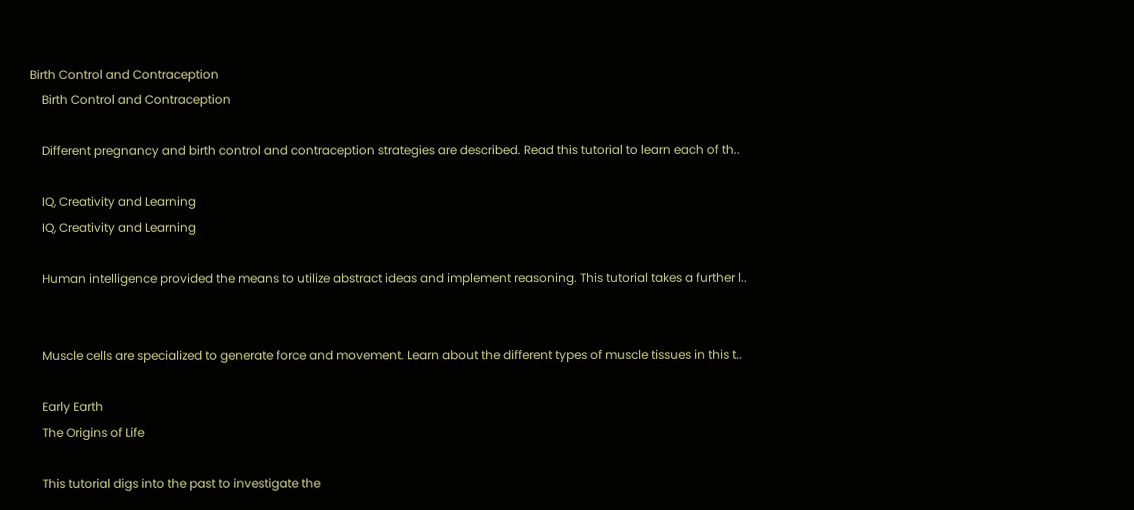Birth Control and Contraception
    Birth Control and Contraception

    Different pregnancy and birth control and contraception strategies are described. Read this tutorial to learn each of th..

    IQ, Creativity and Learning
    IQ, Creativity and Learning

    Human intelligence provided the means to utilize abstract ideas and implement reasoning. This tutorial takes a further l..


    Muscle cells are specialized to generate force and movement. Learn about the different types of muscle tissues in this t..

    Early Earth
    The Origins of Life

    This tutorial digs into the past to investigate the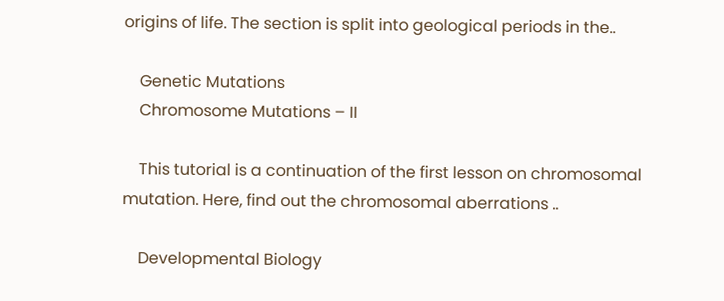origins of life. The section is split into geological periods in the..

    Genetic Mutations
    Chromosome Mutations – II

    This tutorial is a continuation of the first lesson on chromosomal mutation. Here, find out the chromosomal aberrations ..

    Developmental Biology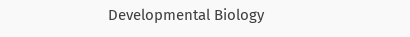Developmental Biology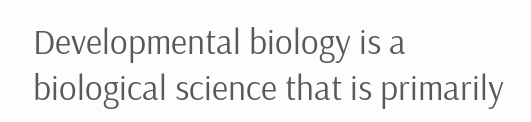Developmental biology is a biological science that is primarily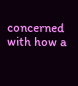concerned with how a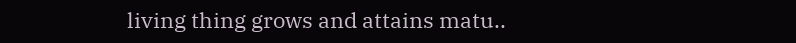living thing grows and attains matu..